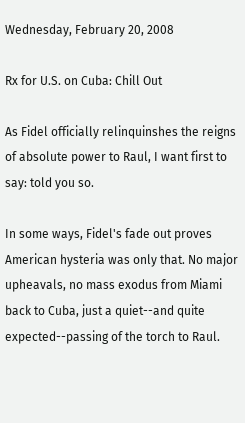Wednesday, February 20, 2008

Rx for U.S. on Cuba: Chill Out

As Fidel officially relinquinshes the reigns of absolute power to Raul, I want first to say: told you so.

In some ways, Fidel's fade out proves American hysteria was only that. No major upheavals, no mass exodus from Miami back to Cuba, just a quiet--and quite expected--passing of the torch to Raul.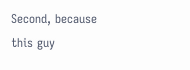Second, because this guy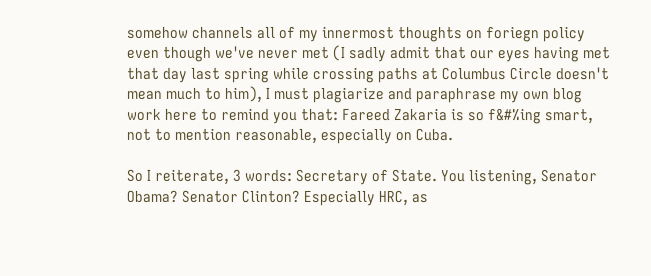somehow channels all of my innermost thoughts on foriegn policy even though we've never met (I sadly admit that our eyes having met that day last spring while crossing paths at Columbus Circle doesn't mean much to him), I must plagiarize and paraphrase my own blog work here to remind you that: Fareed Zakaria is so f&#%ing smart, not to mention reasonable, especially on Cuba.

So I reiterate, 3 words: Secretary of State. You listening, Senator Obama? Senator Clinton? Especially HRC, as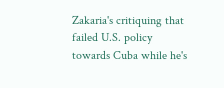Zakaria's critiquing that failed U.S. policy towards Cuba while he's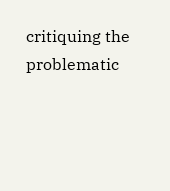critiquing the problematic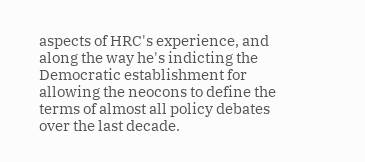aspects of HRC's experience, and along the way he's indicting the Democratic establishment for allowing the neocons to define the terms of almost all policy debates over the last decade.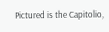Pictured is the Capitolio,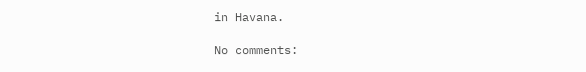in Havana.

No comments: